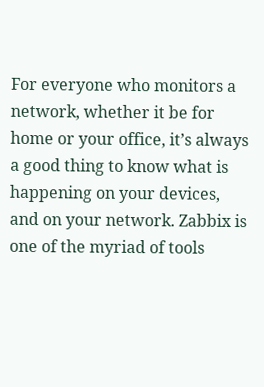For everyone who monitors a network, whether it be for home or your office, it’s always a good thing to know what is happening on your devices, and on your network. Zabbix is one of the myriad of tools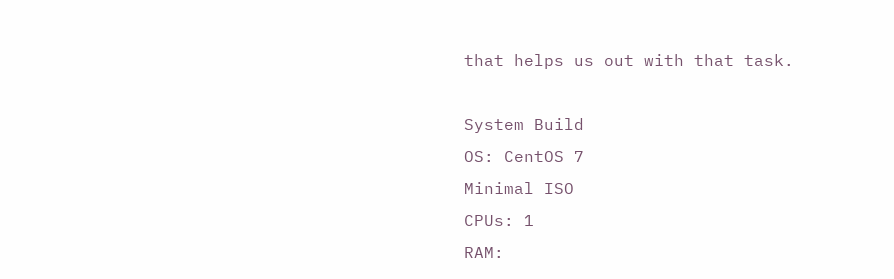that helps us out with that task.

System Build
OS: CentOS 7
Minimal ISO
CPUs: 1
RAM: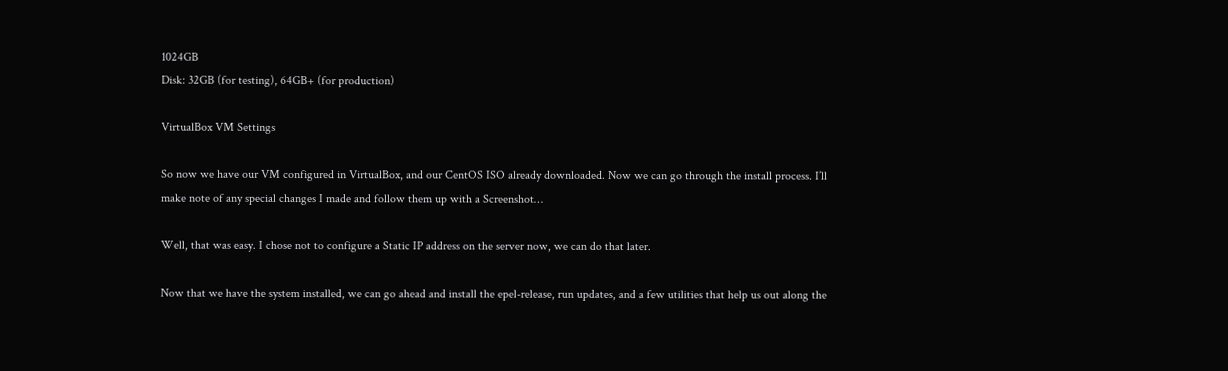1024GB
Disk: 32GB (for testing), 64GB+ (for production)

VirtualBox VM Settings

So now we have our VM configured in VirtualBox, and our CentOS ISO already downloaded. Now we can go through the install process. I’ll make note of any special changes I made and follow them up with a Screenshot…

Well, that was easy. I chose not to configure a Static IP address on the server now, we can do that later.

Now that we have the system installed, we can go ahead and install the epel-release, run updates, and a few utilities that help us out along the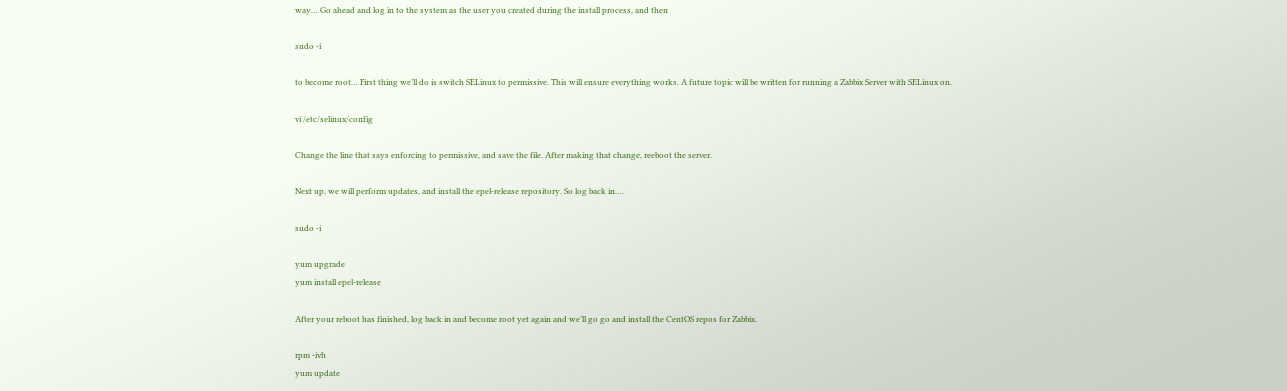way… Go ahead and log in to the system as the user you created during the install process, and then

sudo -i

to become root… First thing we’ll do is switch SELinux to permissive. This will ensure everything works. A future topic will be written for running a Zabbix Server with SELinux on.

vi /etc/selinux/config

Change the line that says enforcing to permissive, and save the file. After making that change, reeboot the server.

Next up, we will perform updates, and install the epel-release repository. So log back in….

sudo -i

yum upgrade
yum install epel-release

After your reboot has finished, log back in and become root yet again and we’ll go go and install the CentOS repos for Zabbix.

rpm -ivh
yum update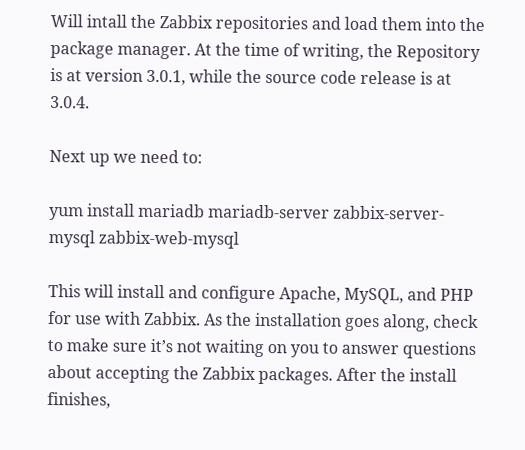Will intall the Zabbix repositories and load them into the package manager. At the time of writing, the Repository is at version 3.0.1, while the source code release is at 3.0.4.

Next up we need to:

yum install mariadb mariadb-server zabbix-server-mysql zabbix-web-mysql

This will install and configure Apache, MySQL, and PHP for use with Zabbix. As the installation goes along, check to make sure it’s not waiting on you to answer questions about accepting the Zabbix packages. After the install finishes,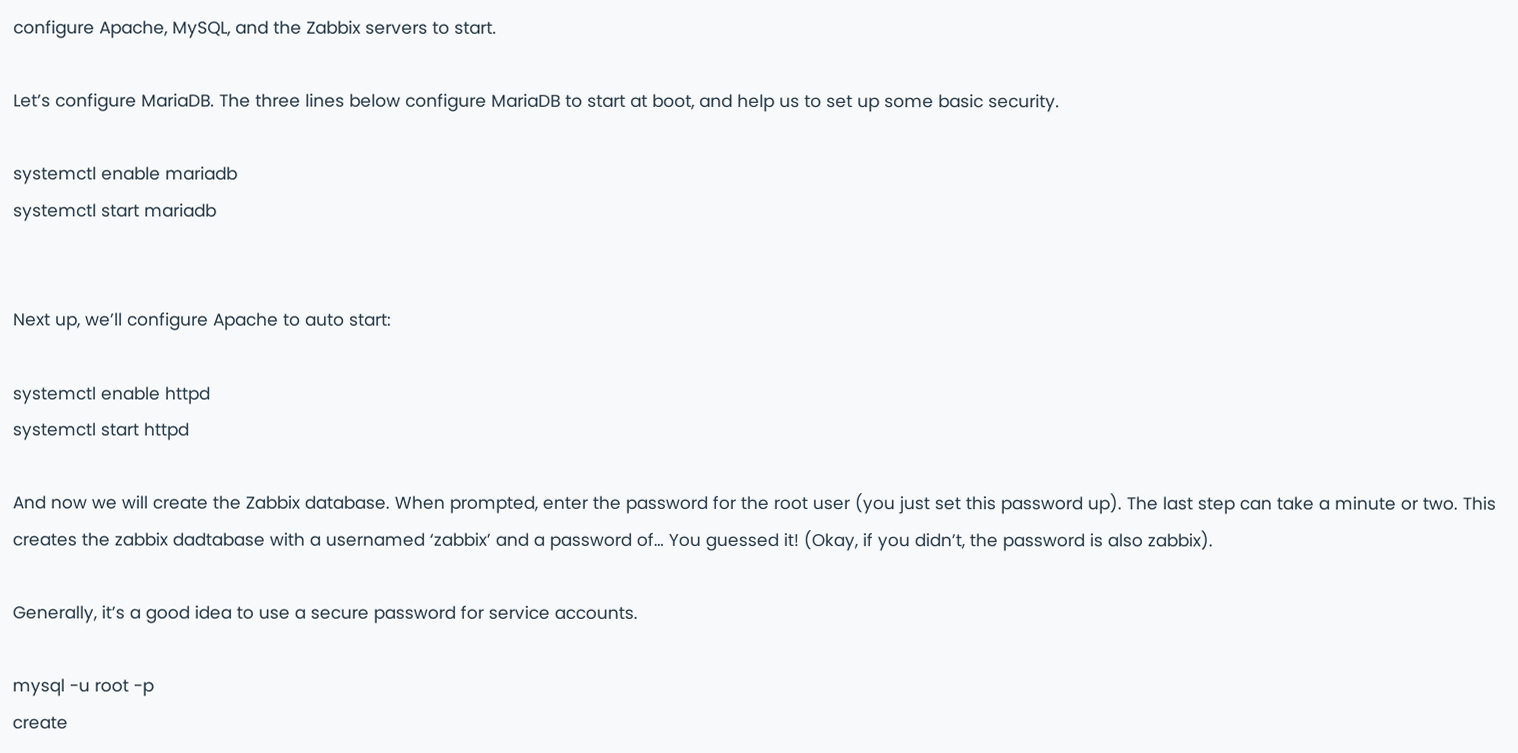configure Apache, MySQL, and the Zabbix servers to start.

Let’s configure MariaDB. The three lines below configure MariaDB to start at boot, and help us to set up some basic security.

systemctl enable mariadb
systemctl start mariadb


Next up, we’ll configure Apache to auto start:

systemctl enable httpd
systemctl start httpd

And now we will create the Zabbix database. When prompted, enter the password for the root user (you just set this password up). The last step can take a minute or two. This creates the zabbix dadtabase with a usernamed ‘zabbix’ and a password of… You guessed it! (Okay, if you didn’t, the password is also zabbix).

Generally, it’s a good idea to use a secure password for service accounts.

mysql -u root -p
create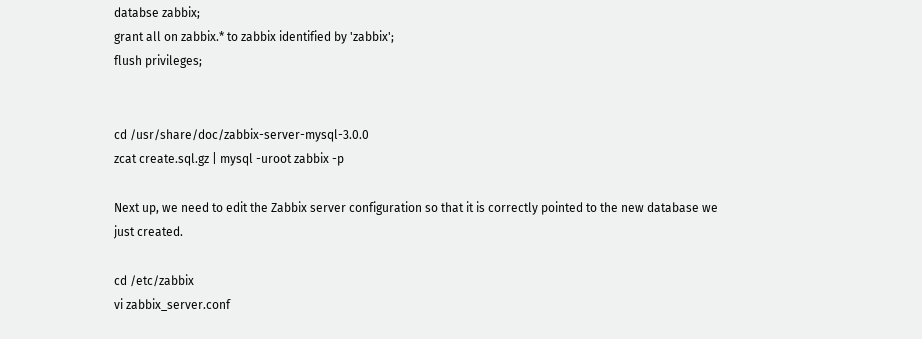databse zabbix;
grant all on zabbix.* to zabbix identified by 'zabbix';
flush privileges;


cd /usr/share/doc/zabbix-server-mysql-3.0.0
zcat create.sql.gz | mysql -uroot zabbix -p

Next up, we need to edit the Zabbix server configuration so that it is correctly pointed to the new database we just created.

cd /etc/zabbix
vi zabbix_server.conf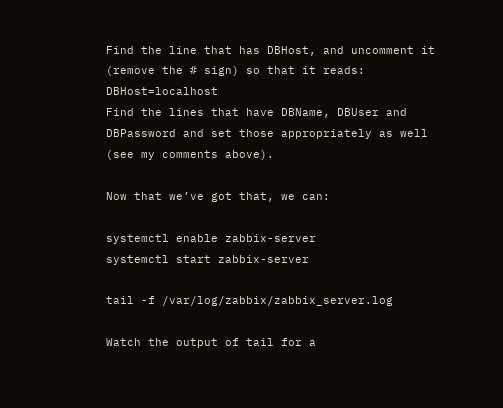Find the line that has DBHost, and uncomment it (remove the # sign) so that it reads: DBHost=localhost
Find the lines that have DBName, DBUser and DBPassword and set those appropriately as well (see my comments above).

Now that we’ve got that, we can:

systemctl enable zabbix-server
systemctl start zabbix-server

tail -f /var/log/zabbix/zabbix_server.log

Watch the output of tail for a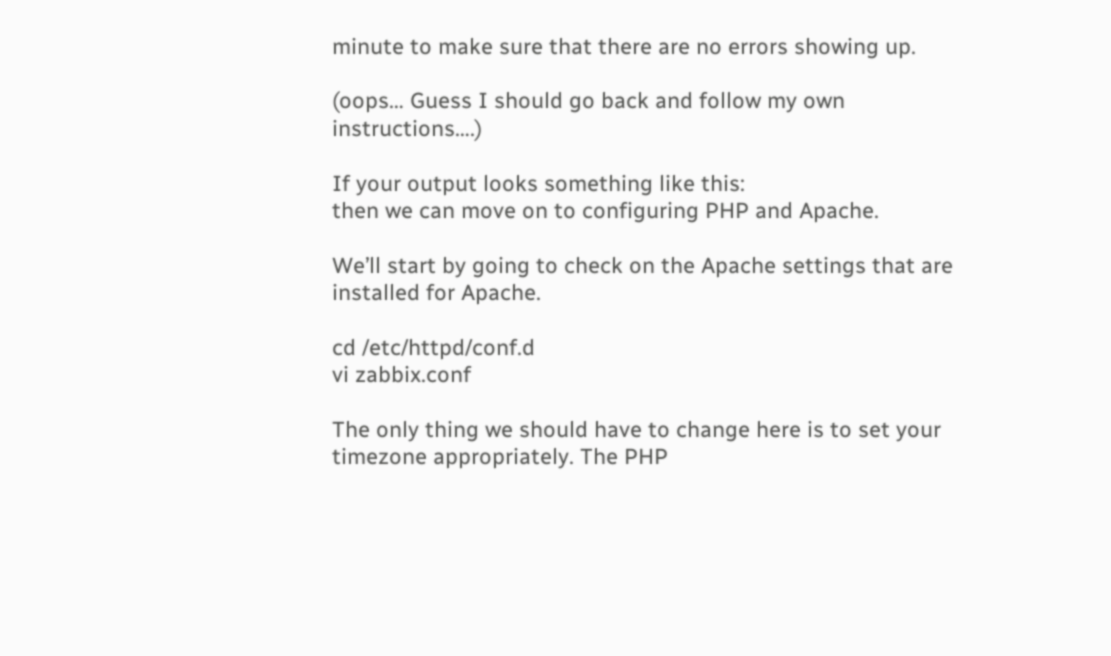minute to make sure that there are no errors showing up.

(oops… Guess I should go back and follow my own instructions….)

If your output looks something like this:
then we can move on to configuring PHP and Apache.

We’ll start by going to check on the Apache settings that are installed for Apache.

cd /etc/httpd/conf.d
vi zabbix.conf

The only thing we should have to change here is to set your timezone appropriately. The PHP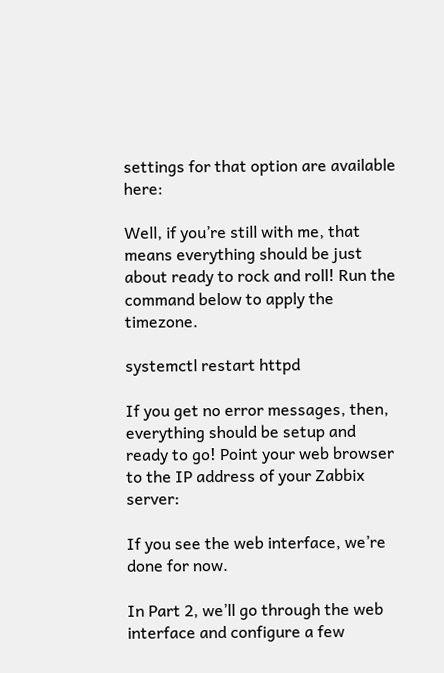settings for that option are available here:

Well, if you’re still with me, that means everything should be just about ready to rock and roll! Run the command below to apply the timezone.

systemctl restart httpd

If you get no error messages, then, everything should be setup and ready to go! Point your web browser to the IP address of your Zabbix server:

If you see the web interface, we’re done for now.

In Part 2, we’ll go through the web interface and configure a few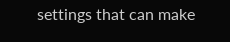settings that can make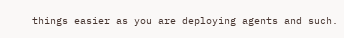things easier as you are deploying agents and such.